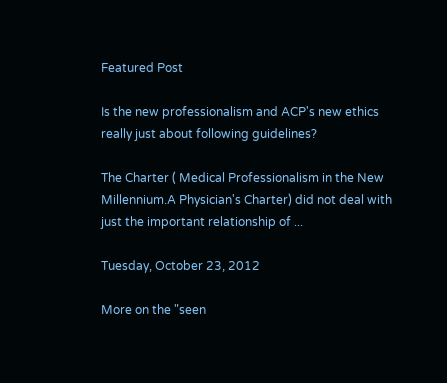Featured Post

Is the new professionalism and ACP's new ethics really just about following guidelines?

The Charter ( Medical Professionalism in the New Millennium.A Physician's Charter) did not deal with just the important relationship of ...

Tuesday, October 23, 2012

More on the "seen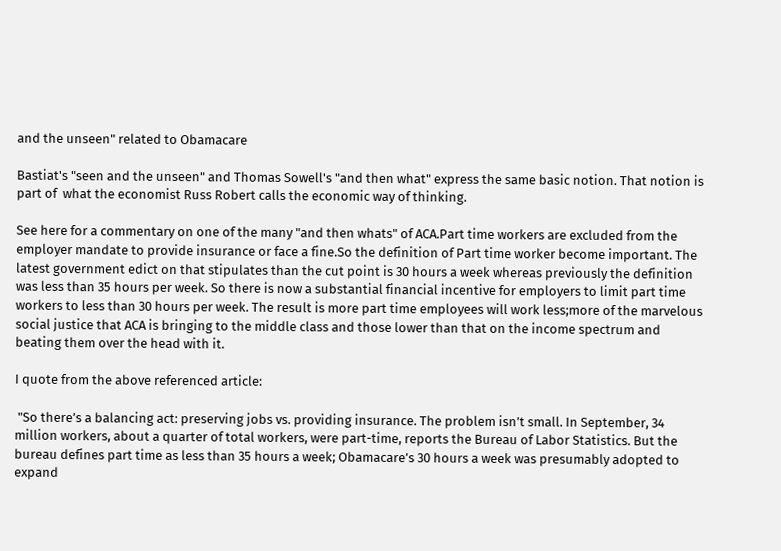and the unseen" related to Obamacare

Bastiat's "seen and the unseen" and Thomas Sowell's "and then what" express the same basic notion. That notion is part of  what the economist Russ Robert calls the economic way of thinking.

See here for a commentary on one of the many "and then whats" of ACA.Part time workers are excluded from the employer mandate to provide insurance or face a fine.So the definition of Part time worker become important. The latest government edict on that stipulates than the cut point is 30 hours a week whereas previously the definition was less than 35 hours per week. So there is now a substantial financial incentive for employers to limit part time workers to less than 30 hours per week. The result is more part time employees will work less;more of the marvelous social justice that ACA is bringing to the middle class and those lower than that on the income spectrum and beating them over the head with it.

I quote from the above referenced article:

 "So there’s a balancing act: preserving jobs vs. providing insurance. The problem isn’t small. In September, 34 million workers, about a quarter of total workers, were part-time, reports the Bureau of Labor Statistics. But the bureau defines part time as less than 35 hours a week; Obamacare’s 30 hours a week was presumably adopted to expand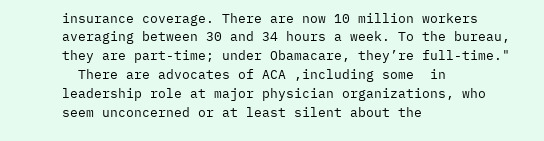insurance coverage. There are now 10 million workers averaging between 30 and 34 hours a week. To the bureau, they are part-time; under Obamacare, they’re full-time."
  There are advocates of ACA ,including some  in leadership role at major physician organizations, who seem unconcerned or at least silent about the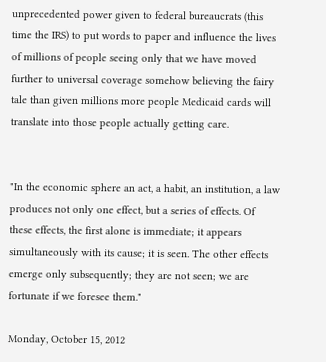unprecedented power given to federal bureaucrats (this time the IRS) to put words to paper and influence the lives of millions of people seeing only that we have moved further to universal coverage somehow believing the fairy tale than given millions more people Medicaid cards will translate into those people actually getting care.


"In the economic sphere an act, a habit, an institution, a law produces not only one effect, but a series of effects. Of these effects, the first alone is immediate; it appears simultaneously with its cause; it is seen. The other effects emerge only subsequently; they are not seen; we are fortunate if we foresee them."

Monday, October 15, 2012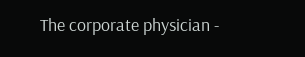The corporate physician -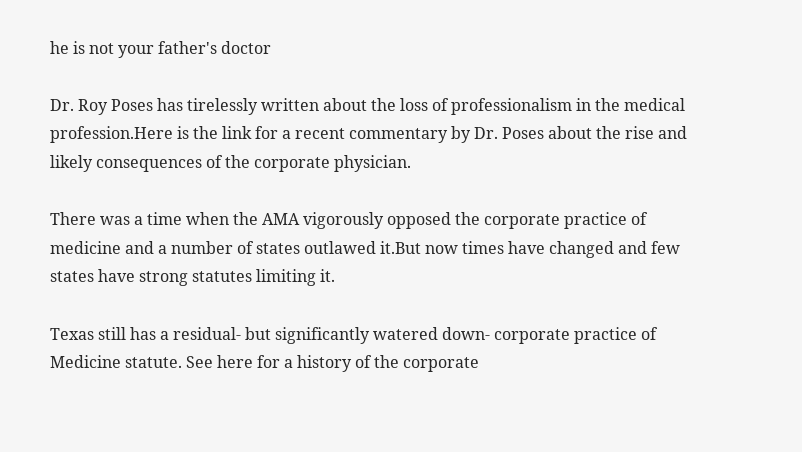he is not your father's doctor

Dr. Roy Poses has tirelessly written about the loss of professionalism in the medical profession.Here is the link for a recent commentary by Dr. Poses about the rise and likely consequences of the corporate physician.

There was a time when the AMA vigorously opposed the corporate practice of medicine and a number of states outlawed it.But now times have changed and few states have strong statutes limiting it.

Texas still has a residual- but significantly watered down- corporate practice of Medicine statute. See here for a history of the corporate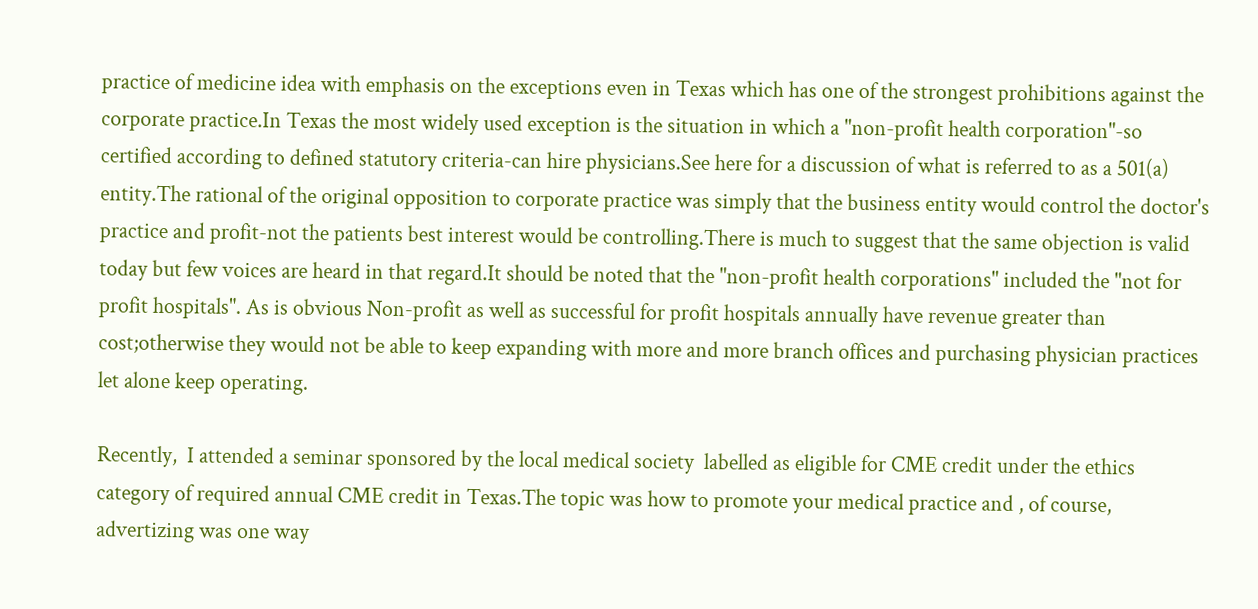practice of medicine idea with emphasis on the exceptions even in Texas which has one of the strongest prohibitions against the corporate practice.In Texas the most widely used exception is the situation in which a "non-profit health corporation"-so certified according to defined statutory criteria-can hire physicians.See here for a discussion of what is referred to as a 501(a) entity.The rational of the original opposition to corporate practice was simply that the business entity would control the doctor's practice and profit-not the patients best interest would be controlling.There is much to suggest that the same objection is valid today but few voices are heard in that regard.It should be noted that the "non-profit health corporations" included the "not for profit hospitals". As is obvious Non-profit as well as successful for profit hospitals annually have revenue greater than cost;otherwise they would not be able to keep expanding with more and more branch offices and purchasing physician practices let alone keep operating.

Recently,  I attended a seminar sponsored by the local medical society  labelled as eligible for CME credit under the ethics category of required annual CME credit in Texas.The topic was how to promote your medical practice and , of course, advertizing was one way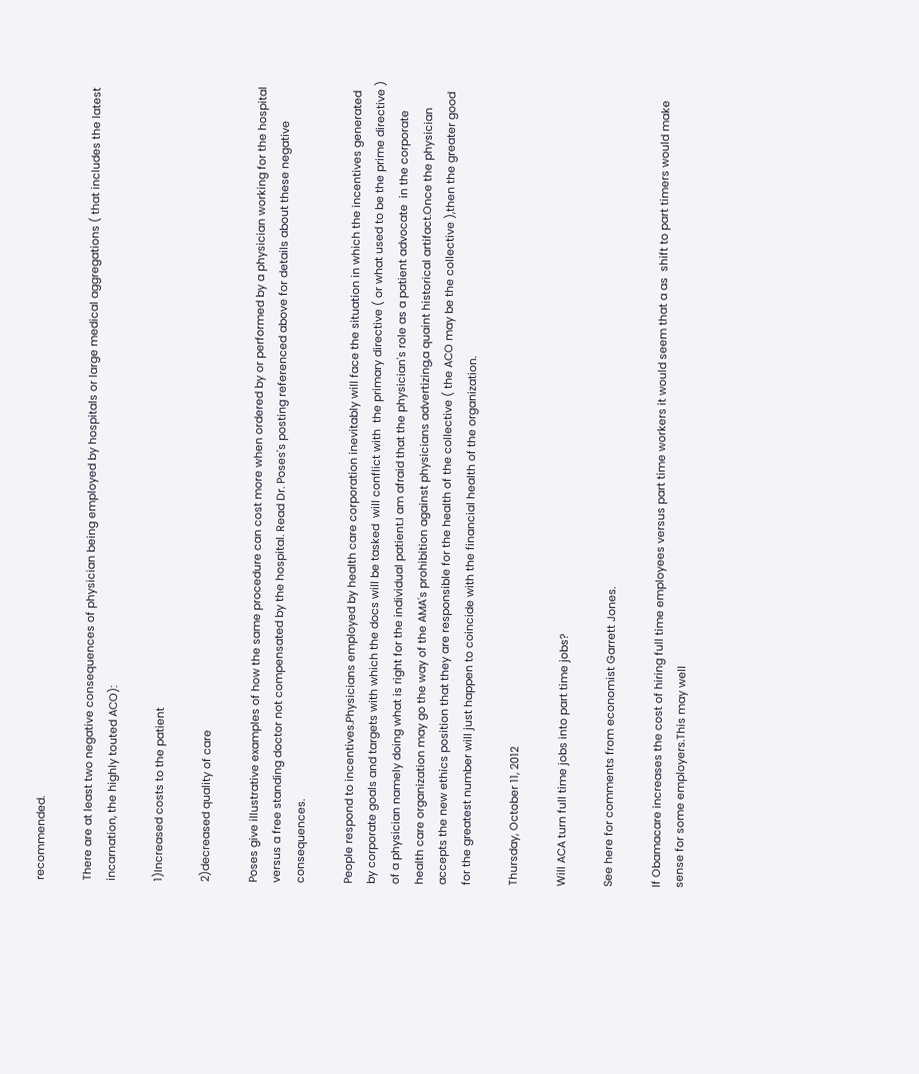recommended.

There are at least two negative consequences of physician being employed by hospitals or large medical aggregations ( that includes the latest incarnation, the highly touted ACO):

1)Increased costs to the patient

2)decreased quality of care

Poses give illustrative examples of how the same procedure can cost more when ordered by or performed by a physician working for the hospital   versus a free standing doctor not compensated by the hospital. Read Dr. Poses's posting referenced above for details about these negative consequences.

People respond to incentives.Physicians employed by health care corporation inevitably will face the situation in which the incentives generated by corporate goals and targets with which the docs will be tasked  will conflict with  the primary directive ( or what used to be the prime directive ) of a physician namely doing what is right for the individual patient.I am afraid that the physician's role as a patient advocate  in the corporate health care organization may go the way of the AMA's prohibition against physicians advertizing,a quaint historical artifact.Once the physician accepts the new ethics position that they are responsible for the health of the collective ( the ACO may be the collective ),then the greater good for the greatest number will just happen to coincide with the financial health of the organization.

Thursday, October 11, 2012

Will ACA turn full time jobs into part time jobs?

See here for comments from economist Garrett Jones.

If Obamacare increases the cost of hiring full time employees versus part time workers it would seem that a as  shift to part timers would make sense for some employers.This may well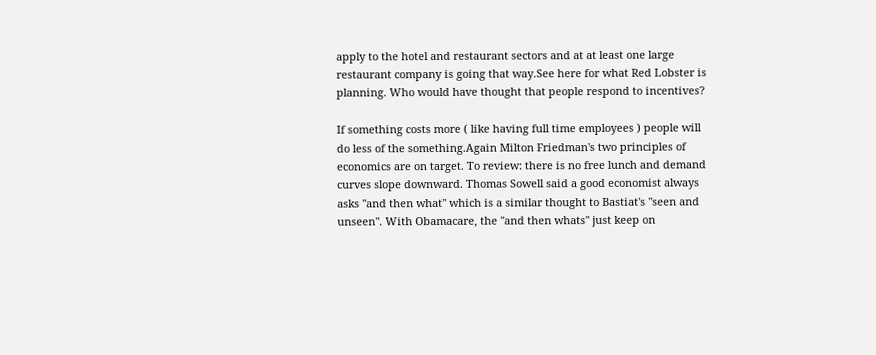apply to the hotel and restaurant sectors and at at least one large restaurant company is going that way.See here for what Red Lobster is planning. Who would have thought that people respond to incentives?

If something costs more ( like having full time employees ) people will do less of the something.Again Milton Friedman's two principles of economics are on target. To review: there is no free lunch and demand curves slope downward. Thomas Sowell said a good economist always asks "and then what" which is a similar thought to Bastiat's "seen and unseen". With Obamacare, the "and then whats" just keep on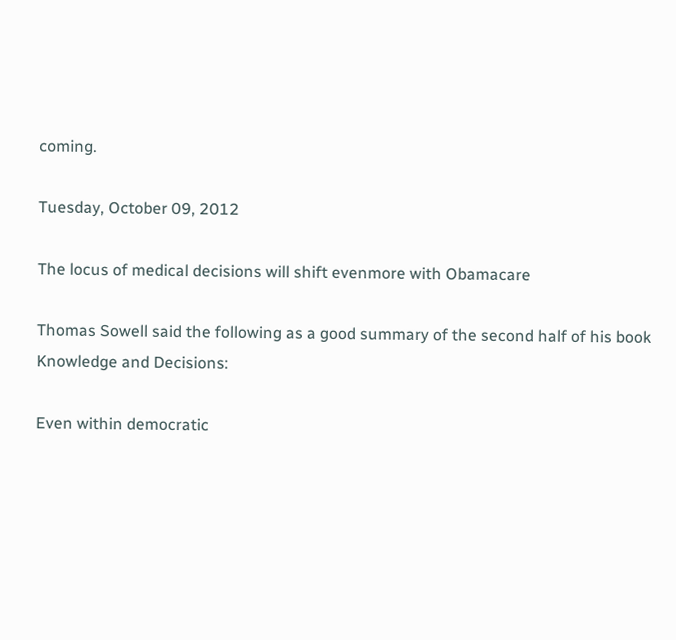coming.

Tuesday, October 09, 2012

The locus of medical decisions will shift evenmore with Obamacare

Thomas Sowell said the following as a good summary of the second half of his book Knowledge and Decisions:

Even within democratic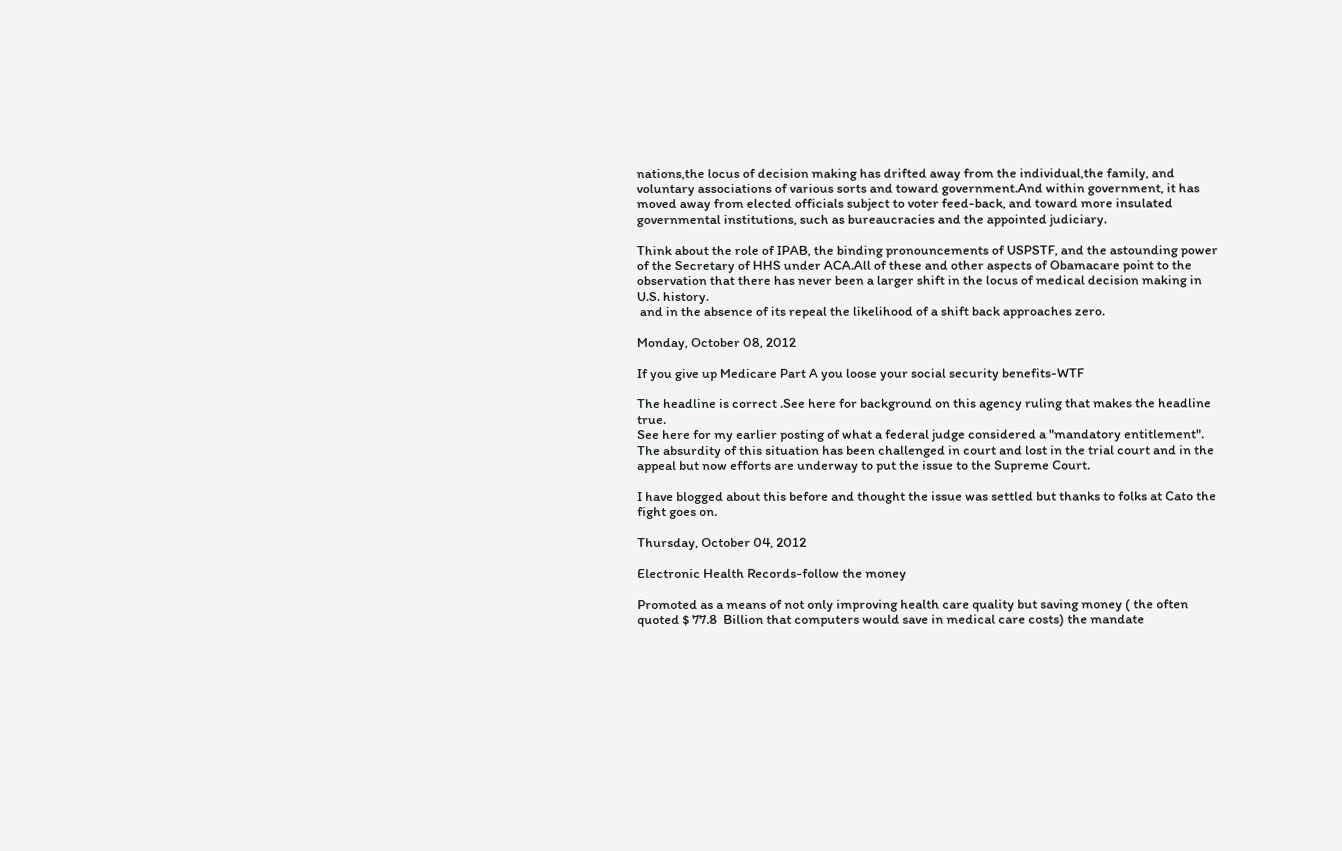nations,the locus of decision making has drifted away from the individual,the family, and voluntary associations of various sorts and toward government.And within government, it has moved away from elected officials subject to voter feed-back, and toward more insulated governmental institutions, such as bureaucracies and the appointed judiciary.

Think about the role of IPAB, the binding pronouncements of USPSTF, and the astounding power of the Secretary of HHS under ACA.All of these and other aspects of Obamacare point to the observation that there has never been a larger shift in the locus of medical decision making in U.S. history.
 and in the absence of its repeal the likelihood of a shift back approaches zero.

Monday, October 08, 2012

If you give up Medicare Part A you loose your social security benefits-WTF

The headline is correct .See here for background on this agency ruling that makes the headline true.
See here for my earlier posting of what a federal judge considered a "mandatory entitlement".
The absurdity of this situation has been challenged in court and lost in the trial court and in the appeal but now efforts are underway to put the issue to the Supreme Court.

I have blogged about this before and thought the issue was settled but thanks to folks at Cato the fight goes on.

Thursday, October 04, 2012

Electronic Health Records-follow the money

Promoted as a means of not only improving health care quality but saving money ( the often quoted $ 77.8  Billion that computers would save in medical care costs) the mandate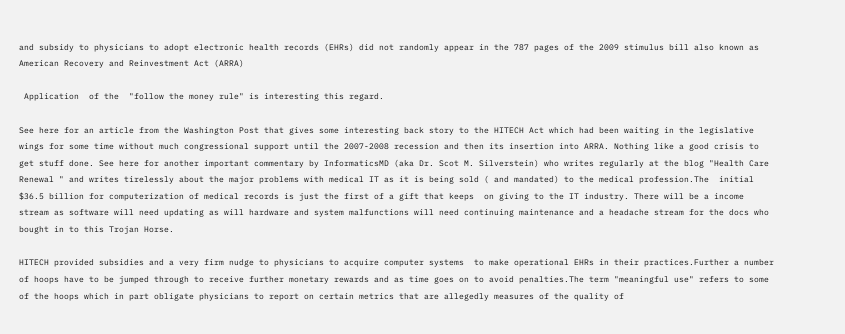and subsidy to physicians to adopt electronic health records (EHRs) did not randomly appear in the 787 pages of the 2009 stimulus bill also known as American Recovery and Reinvestment Act (ARRA)

 Application  of the  "follow the money rule" is interesting this regard.

See here for an article from the Washington Post that gives some interesting back story to the HITECH Act which had been waiting in the legislative wings for some time without much congressional support until the 2007-2008 recession and then its insertion into ARRA. Nothing like a good crisis to get stuff done. See here for another important commentary by InformaticsMD (aka Dr. Scot M. Silverstein) who writes regularly at the blog "Health Care Renewal " and writes tirelessly about the major problems with medical IT as it is being sold ( and mandated) to the medical profession.The  initial $36.5 billion for computerization of medical records is just the first of a gift that keeps  on giving to the IT industry. There will be a income stream as software will need updating as will hardware and system malfunctions will need continuing maintenance and a headache stream for the docs who bought in to this Trojan Horse.

HITECH provided subsidies and a very firm nudge to physicians to acquire computer systems  to make operational EHRs in their practices.Further a number of hoops have to be jumped through to receive further monetary rewards and as time goes on to avoid penalties.The term "meaningful use" refers to some of the hoops which in part obligate physicians to report on certain metrics that are allegedly measures of the quality of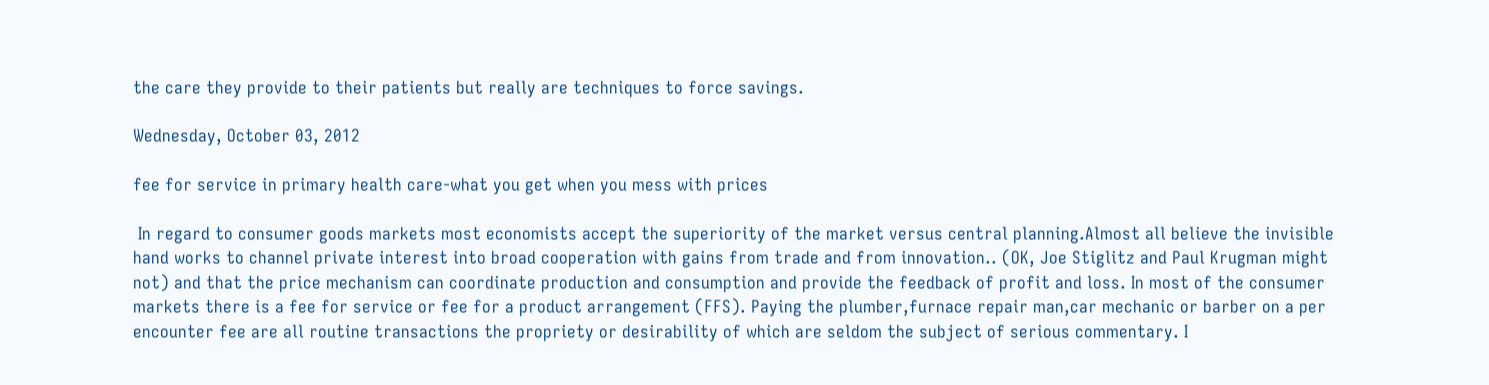the care they provide to their patients but really are techniques to force savings.

Wednesday, October 03, 2012

fee for service in primary health care-what you get when you mess with prices

 In regard to consumer goods markets most economists accept the superiority of the market versus central planning.Almost all believe the invisible hand works to channel private interest into broad cooperation with gains from trade and from innovation.. (OK, Joe Stiglitz and Paul Krugman might not) and that the price mechanism can coordinate production and consumption and provide the feedback of profit and loss. In most of the consumer markets there is a fee for service or fee for a product arrangement (FFS). Paying the plumber,furnace repair man,car mechanic or barber on a per encounter fee are all routine transactions the propriety or desirability of which are seldom the subject of serious commentary. I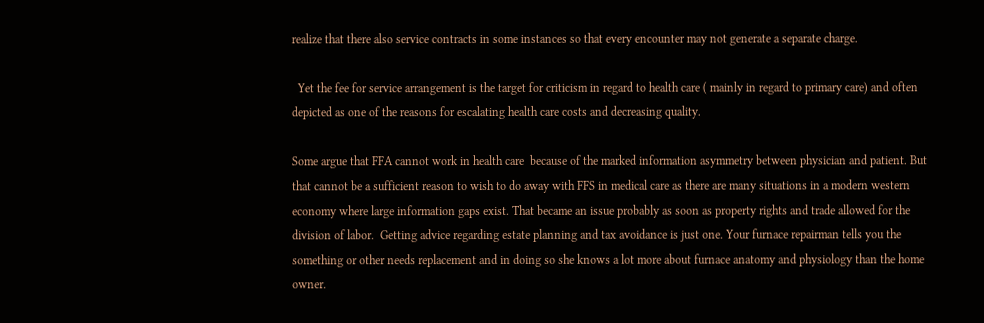realize that there also service contracts in some instances so that every encounter may not generate a separate charge.

  Yet the fee for service arrangement is the target for criticism in regard to health care ( mainly in regard to primary care) and often depicted as one of the reasons for escalating health care costs and decreasing quality.

Some argue that FFA cannot work in health care  because of the marked information asymmetry between physician and patient. But that cannot be a sufficient reason to wish to do away with FFS in medical care as there are many situations in a modern western economy where large information gaps exist. That became an issue probably as soon as property rights and trade allowed for the division of labor.  Getting advice regarding estate planning and tax avoidance is just one. Your furnace repairman tells you the something or other needs replacement and in doing so she knows a lot more about furnace anatomy and physiology than the home owner.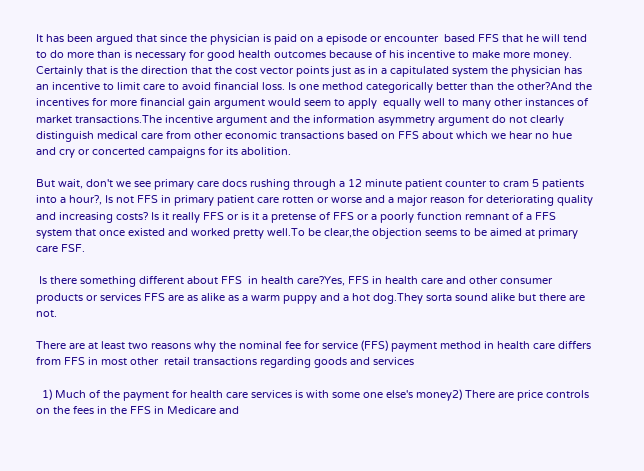It has been argued that since the physician is paid on a episode or encounter  based FFS that he will tend to do more than is necessary for good health outcomes because of his incentive to make more money. Certainly that is the direction that the cost vector points just as in a capitulated system the physician has an incentive to limit care to avoid financial loss. Is one method categorically better than the other?And the incentives for more financial gain argument would seem to apply  equally well to many other instances of market transactions.The incentive argument and the information asymmetry argument do not clearly distinguish medical care from other economic transactions based on FFS about which we hear no hue and cry or concerted campaigns for its abolition.

But wait, don't we see primary care docs rushing through a 12 minute patient counter to cram 5 patients into a hour?, Is not FFS in primary patient care rotten or worse and a major reason for deteriorating quality and increasing costs? Is it really FFS or is it a pretense of FFS or a poorly function remnant of a FFS system that once existed and worked pretty well.To be clear,the objection seems to be aimed at primary care FSF.

 Is there something different about FFS  in health care?Yes, FFS in health care and other consumer products or services FFS are as alike as a warm puppy and a hot dog.They sorta sound alike but there are not.

There are at least two reasons why the nominal fee for service (FFS) payment method in health care differs from FFS in most other  retail transactions regarding goods and services

  1) Much of the payment for health care services is with some one else's money2) There are price controls on the fees in the FFS in Medicare and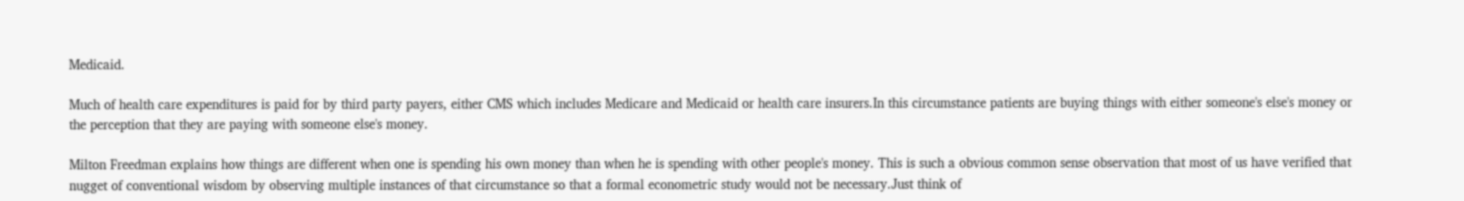Medicaid.

Much of health care expenditures is paid for by third party payers, either CMS which includes Medicare and Medicaid or health care insurers.In this circumstance patients are buying things with either someone's else's money or the perception that they are paying with someone else's money.

Milton Freedman explains how things are different when one is spending his own money than when he is spending with other people's money. This is such a obvious common sense observation that most of us have verified that nugget of conventional wisdom by observing multiple instances of that circumstance so that a formal econometric study would not be necessary.Just think of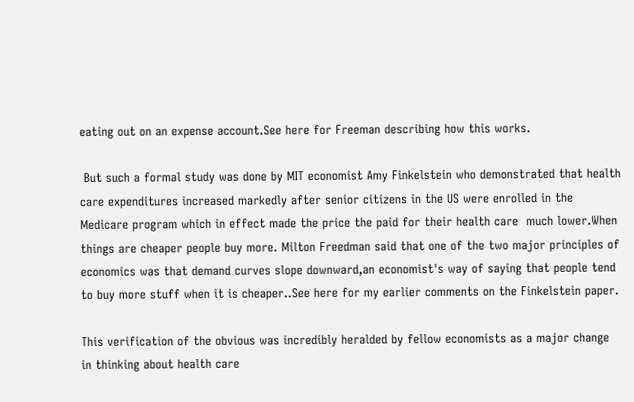eating out on an expense account.See here for Freeman describing how this works.

 But such a formal study was done by MIT economist Amy Finkelstein who demonstrated that health care expenditures increased markedly after senior citizens in the US were enrolled in the Medicare program which in effect made the price the paid for their health care  much lower.When things are cheaper people buy more. Milton Freedman said that one of the two major principles of economics was that demand curves slope downward,an economist's way of saying that people tend to buy more stuff when it is cheaper..See here for my earlier comments on the Finkelstein paper.

This verification of the obvious was incredibly heralded by fellow economists as a major change in thinking about health care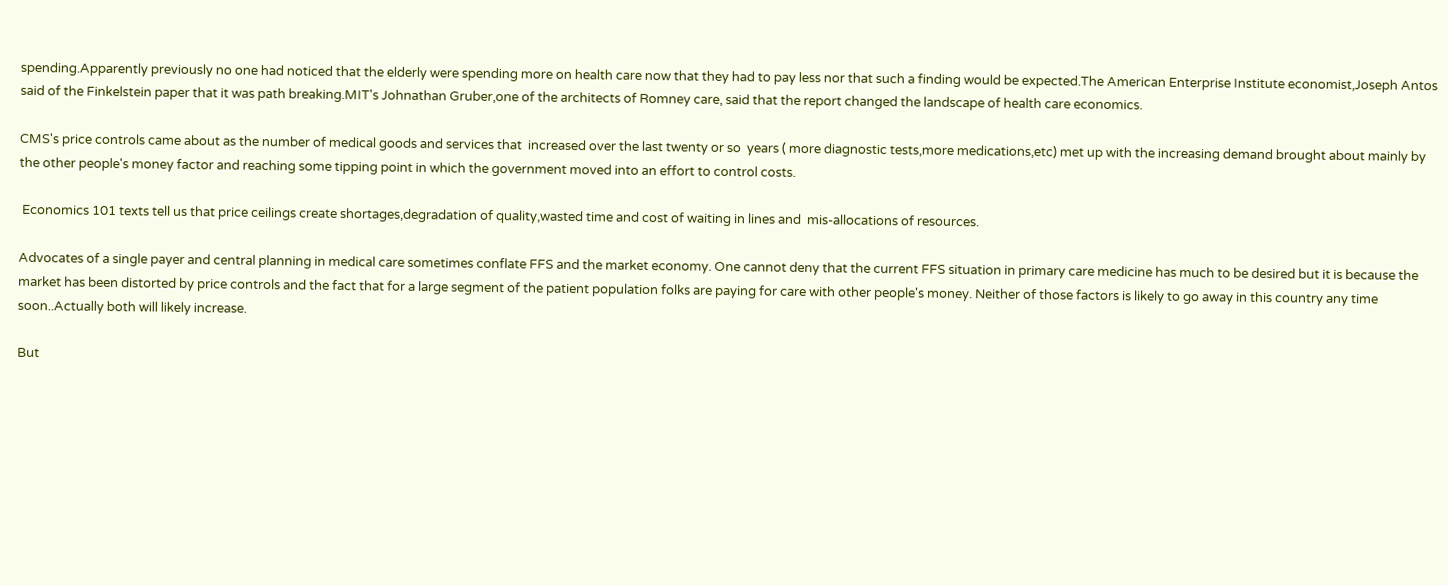spending.Apparently previously no one had noticed that the elderly were spending more on health care now that they had to pay less nor that such a finding would be expected.The American Enterprise Institute economist,Joseph Antos said of the Finkelstein paper that it was path breaking.MIT's Johnathan Gruber,one of the architects of Romney care, said that the report changed the landscape of health care economics.

CMS's price controls came about as the number of medical goods and services that  increased over the last twenty or so  years ( more diagnostic tests,more medications,etc) met up with the increasing demand brought about mainly by the other people's money factor and reaching some tipping point in which the government moved into an effort to control costs.

 Economics 101 texts tell us that price ceilings create shortages,degradation of quality,wasted time and cost of waiting in lines and  mis-allocations of resources.

Advocates of a single payer and central planning in medical care sometimes conflate FFS and the market economy. One cannot deny that the current FFS situation in primary care medicine has much to be desired but it is because the market has been distorted by price controls and the fact that for a large segment of the patient population folks are paying for care with other people's money. Neither of those factors is likely to go away in this country any time soon..Actually both will likely increase.

But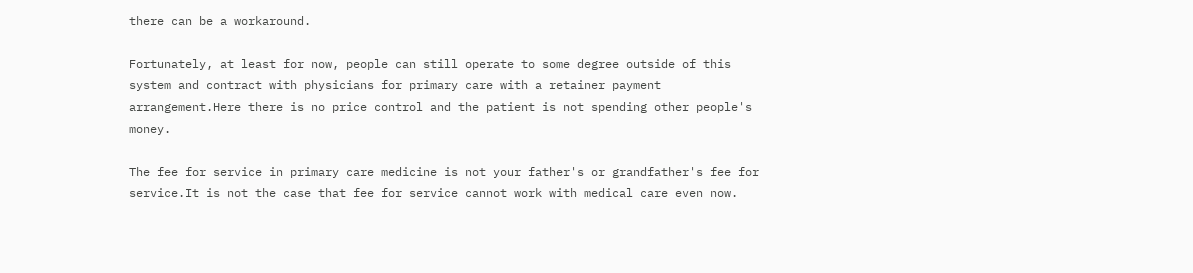there can be a workaround.

Fortunately, at least for now, people can still operate to some degree outside of this system and contract with physicians for primary care with a retainer payment arrangement.Here there is no price control and the patient is not spending other people's money.

The fee for service in primary care medicine is not your father's or grandfather's fee for service.It is not the case that fee for service cannot work with medical care even now.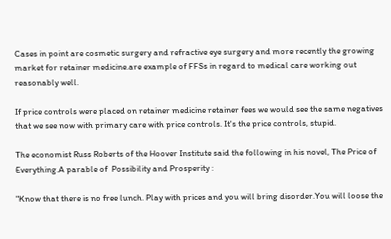Cases in point are cosmetic surgery and refractive eye surgery and more recently the growing market for retainer medicine.are example of FFSs in regard to medical care working out  reasonably well.

If price controls were placed on retainer medicine retainer fees we would see the same negatives that we see now with primary care with price controls. It's the price controls, stupid.

The economist Russ Roberts of the Hoover Institute said the following in his novel, The Price of Everything.A parable of  Possibility and Prosperity :

"Know that there is no free lunch. Play with prices and you will bring disorder.You will loose the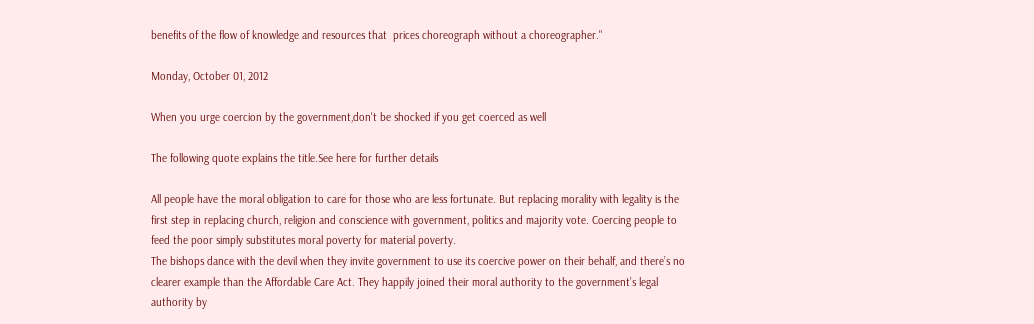benefits of the flow of knowledge and resources that  prices choreograph without a choreographer."

Monday, October 01, 2012

When you urge coercion by the government,don't be shocked if you get coerced as well

The following quote explains the title.See here for further details

All people have the moral obligation to care for those who are less fortunate. But replacing morality with legality is the first step in replacing church, religion and conscience with government, politics and majority vote. Coercing people to feed the poor simply substitutes moral poverty for material poverty.
The bishops dance with the devil when they invite government to use its coercive power on their behalf, and there’s no clearer example than the Affordable Care Act. They happily joined their moral authority to the government’s legal authority by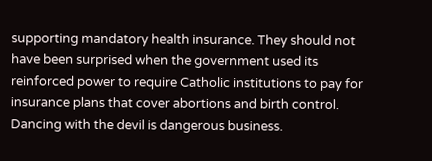supporting mandatory health insurance. They should not have been surprised when the government used its reinforced power to require Catholic institutions to pay for insurance plans that cover abortions and birth control.
Dancing with the devil is dangerous business.